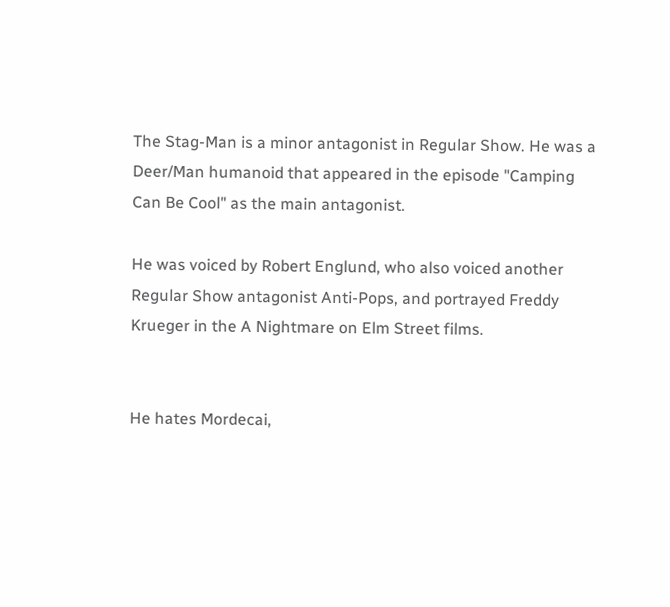The Stag-Man is a minor antagonist in Regular Show. He was a Deer/Man humanoid that appeared in the episode "Camping Can Be Cool" as the main antagonist.

He was voiced by Robert Englund, who also voiced another Regular Show antagonist Anti-Pops, and portrayed Freddy Krueger in the A Nightmare on Elm Street films.


He hates Mordecai,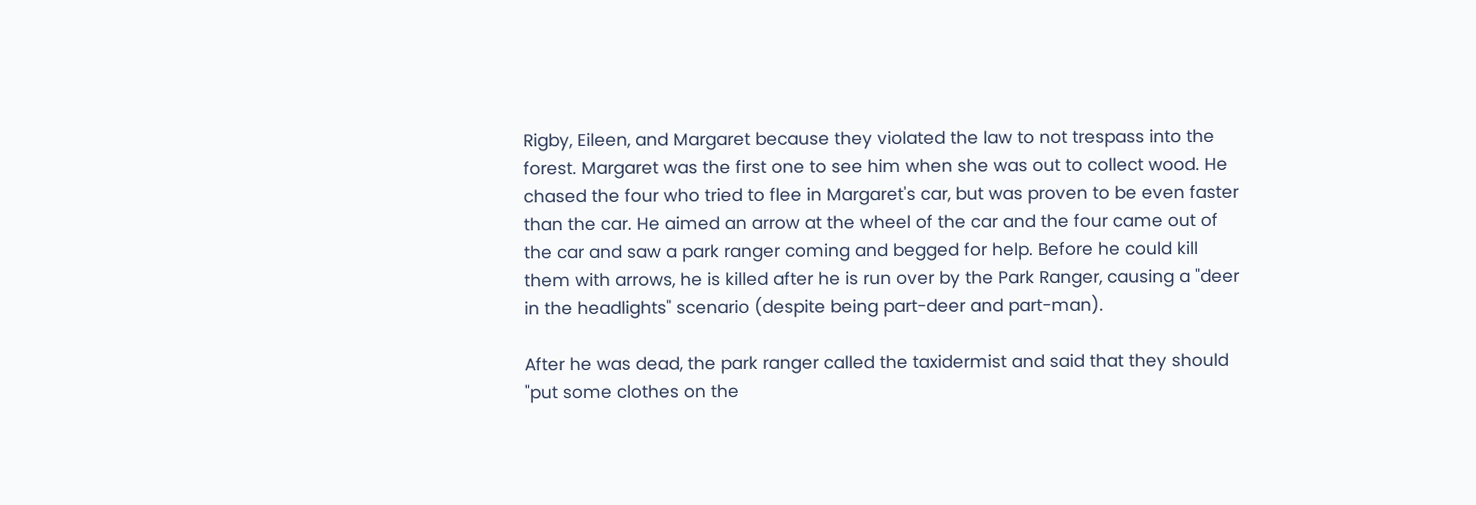Rigby, Eileen, and Margaret because they violated the law to not trespass into the forest. Margaret was the first one to see him when she was out to collect wood. He chased the four who tried to flee in Margaret's car, but was proven to be even faster than the car. He aimed an arrow at the wheel of the car and the four came out of the car and saw a park ranger coming and begged for help. Before he could kill them with arrows, he is killed after he is run over by the Park Ranger, causing a "deer in the headlights" scenario (despite being part-deer and part-man).

After he was dead, the park ranger called the taxidermist and said that they should "put some clothes on the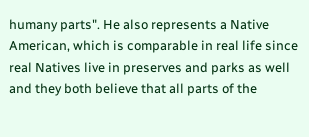humany parts". He also represents a Native American, which is comparable in real life since real Natives live in preserves and parks as well and they both believe that all parts of the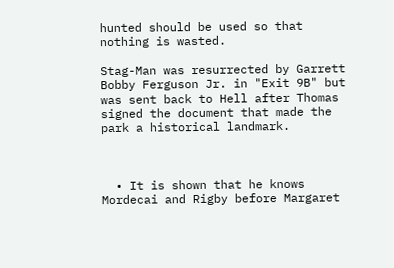hunted should be used so that nothing is wasted.

Stag-Man was resurrected by Garrett Bobby Ferguson Jr. in "Exit 9B" but was sent back to Hell after Thomas signed the document that made the park a historical landmark.



  • It is shown that he knows Mordecai and Rigby before Margaret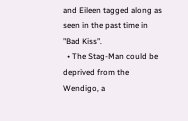and Eileen tagged along as seen in the past time in "Bad Kiss".
  • The Stag-Man could be deprived from the Wendigo, a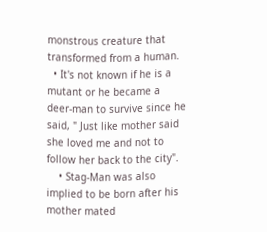monstrous creature that transformed from a human.
  • It's not known if he is a mutant or he became a deer-man to survive since he said, " Just like mother said she loved me and not to follow her back to the city".
    • Stag-Man was also implied to be born after his mother mated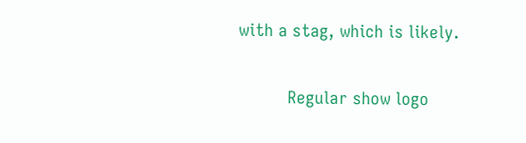with a stag, which is likely.


          Regular show logo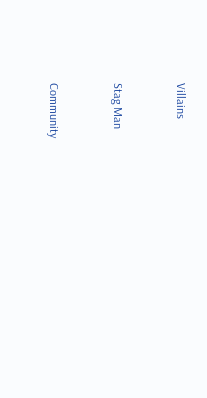Villains


Stag Man


Community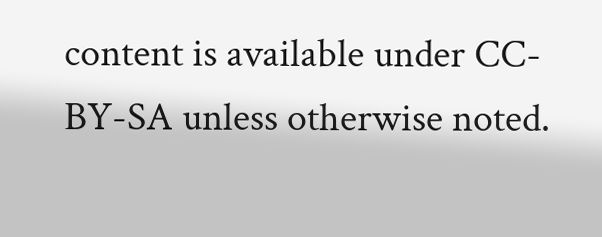content is available under CC-BY-SA unless otherwise noted.